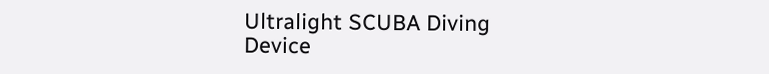Ultralight SCUBA Diving Device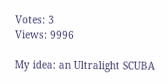Votes: 3
Views: 9996

My idea: an Ultralight SCUBA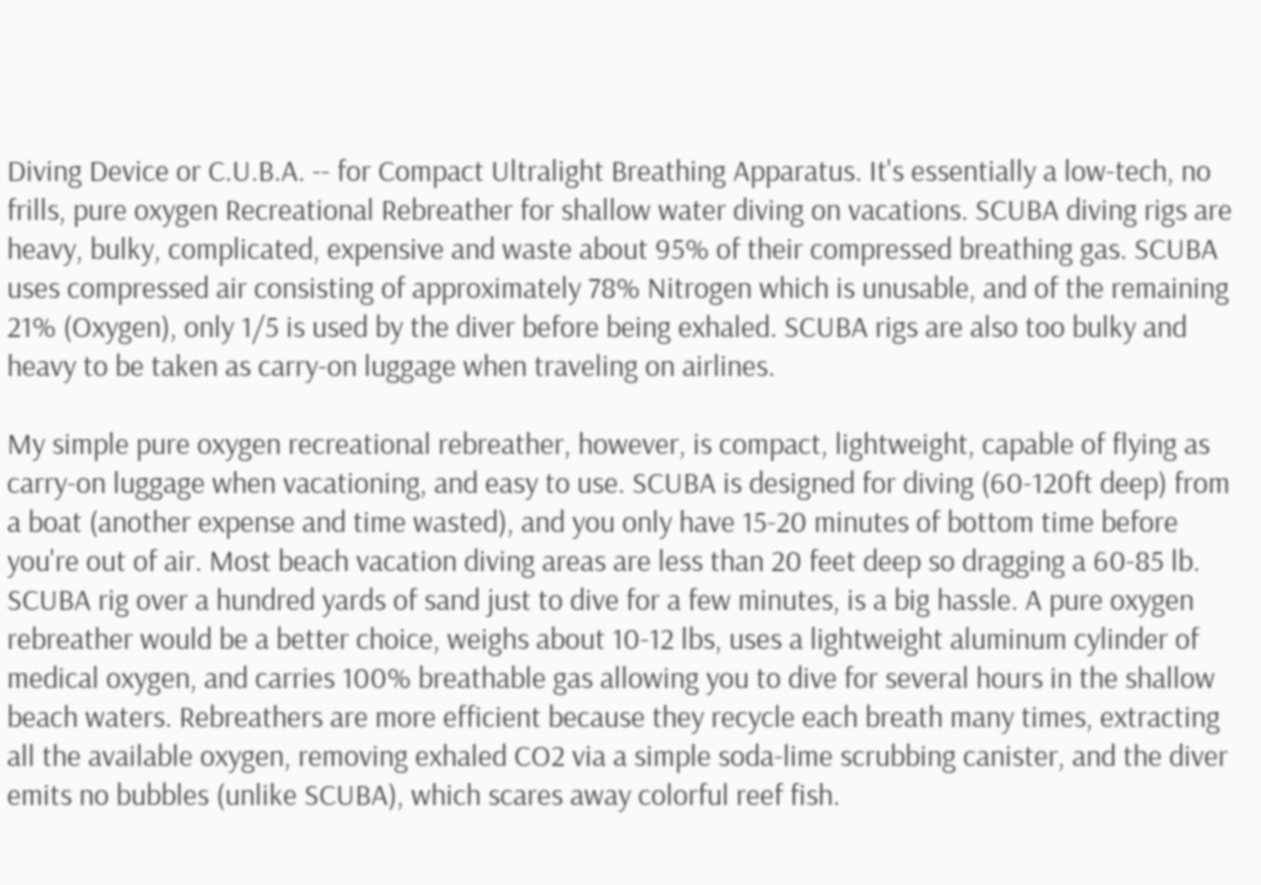Diving Device or C.U.B.A. -- for Compact Ultralight Breathing Apparatus. It's essentially a low-tech, no frills, pure oxygen Recreational Rebreather for shallow water diving on vacations. SCUBA diving rigs are heavy, bulky, complicated, expensive and waste about 95% of their compressed breathing gas. SCUBA uses compressed air consisting of approximately 78% Nitrogen which is unusable, and of the remaining 21% (Oxygen), only 1/5 is used by the diver before being exhaled. SCUBA rigs are also too bulky and heavy to be taken as carry-on luggage when traveling on airlines.

My simple pure oxygen recreational rebreather, however, is compact, lightweight, capable of flying as carry-on luggage when vacationing, and easy to use. SCUBA is designed for diving (60-120ft deep) from a boat (another expense and time wasted), and you only have 15-20 minutes of bottom time before you're out of air. Most beach vacation diving areas are less than 20 feet deep so dragging a 60-85 lb. SCUBA rig over a hundred yards of sand just to dive for a few minutes, is a big hassle. A pure oxygen rebreather would be a better choice, weighs about 10-12 lbs, uses a lightweight aluminum cylinder of medical oxygen, and carries 100% breathable gas allowing you to dive for several hours in the shallow beach waters. Rebreathers are more efficient because they recycle each breath many times, extracting all the available oxygen, removing exhaled CO2 via a simple soda-lime scrubbing canister, and the diver emits no bubbles (unlike SCUBA), which scares away colorful reef fish.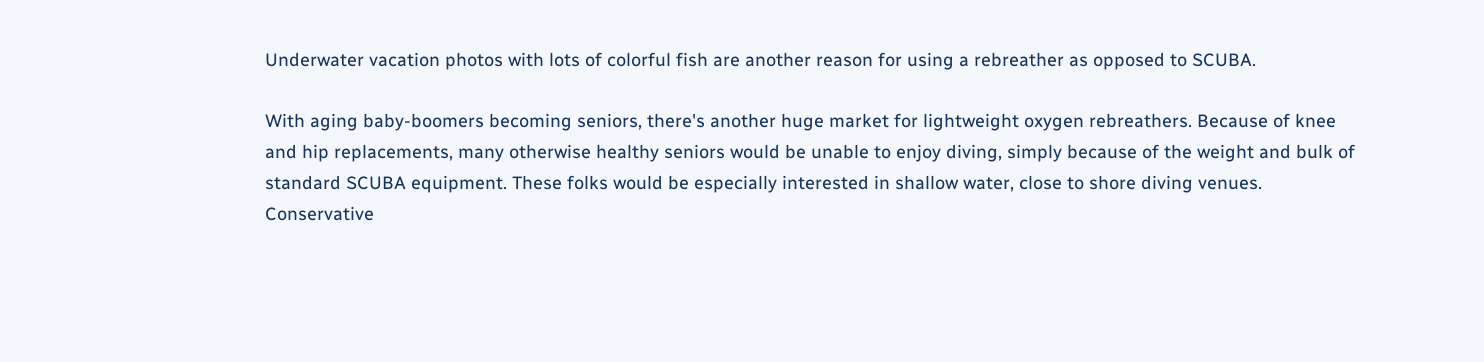Underwater vacation photos with lots of colorful fish are another reason for using a rebreather as opposed to SCUBA.

With aging baby-boomers becoming seniors, there's another huge market for lightweight oxygen rebreathers. Because of knee and hip replacements, many otherwise healthy seniors would be unable to enjoy diving, simply because of the weight and bulk of standard SCUBA equipment. These folks would be especially interested in shallow water, close to shore diving venues. Conservative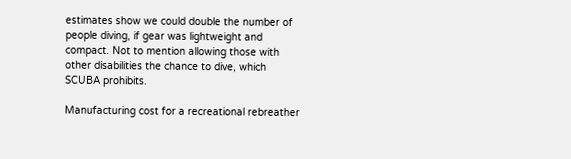estimates show we could double the number of people diving, if gear was lightweight and compact. Not to mention allowing those with other disabilities the chance to dive, which SCUBA prohibits.

Manufacturing cost for a recreational rebreather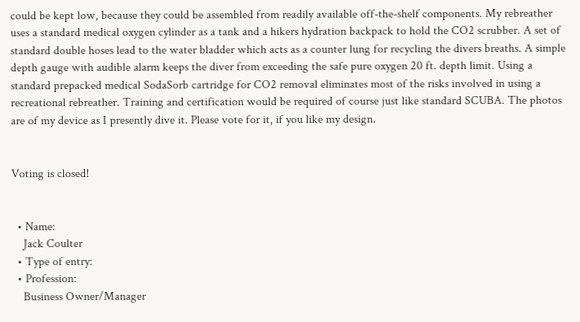could be kept low, because they could be assembled from readily available off-the-shelf components. My rebreather uses a standard medical oxygen cylinder as a tank and a hikers hydration backpack to hold the CO2 scrubber. A set of standard double hoses lead to the water bladder which acts as a counter lung for recycling the divers breaths. A simple depth gauge with audible alarm keeps the diver from exceeding the safe pure oxygen 20 ft. depth limit. Using a standard prepacked medical SodaSorb cartridge for CO2 removal eliminates most of the risks involved in using a recreational rebreather. Training and certification would be required of course just like standard SCUBA. The photos are of my device as I presently dive it. Please vote for it, if you like my design.


Voting is closed!


  • Name:
    Jack Coulter
  • Type of entry:
  • Profession:
    Business Owner/Manager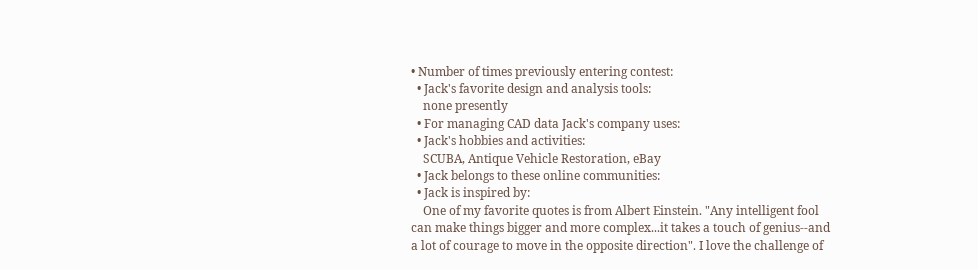• Number of times previously entering contest:
  • Jack's favorite design and analysis tools:
    none presently
  • For managing CAD data Jack's company uses:
  • Jack's hobbies and activities:
    SCUBA, Antique Vehicle Restoration, eBay
  • Jack belongs to these online communities:
  • Jack is inspired by:
    One of my favorite quotes is from Albert Einstein. "Any intelligent fool can make things bigger and more complex...it takes a touch of genius--and a lot of courage to move in the opposite direction". I love the challenge of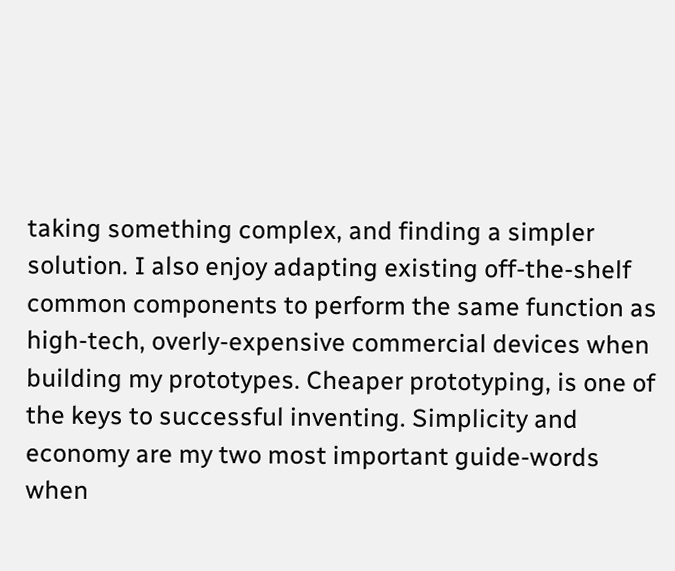taking something complex, and finding a simpler solution. I also enjoy adapting existing off-the-shelf common components to perform the same function as high-tech, overly-expensive commercial devices when building my prototypes. Cheaper prototyping, is one of the keys to successful inventing. Simplicity and economy are my two most important guide-words when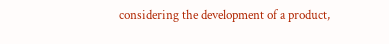considering the development of a product,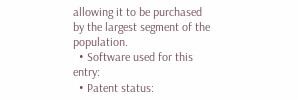allowing it to be purchased by the largest segment of the population.
  • Software used for this entry:
  • Patent status: